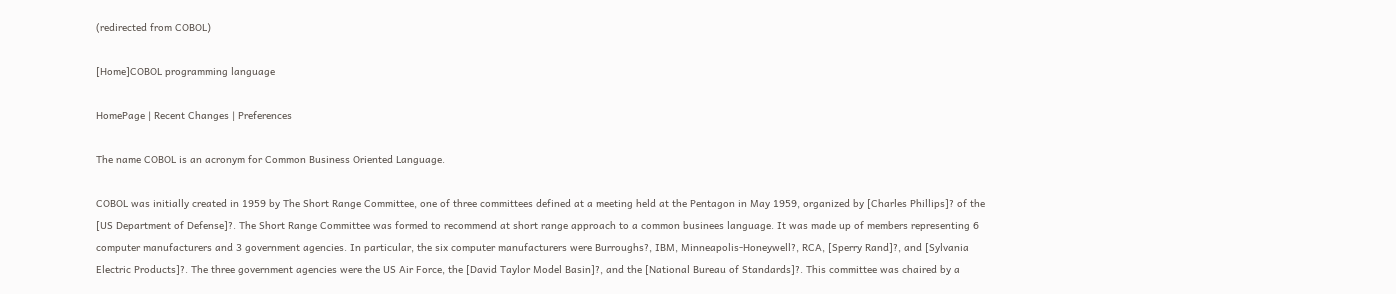(redirected from COBOL)

[Home]COBOL programming language

HomePage | Recent Changes | Preferences

The name COBOL is an acronym for Common Business Oriented Language.

COBOL was initially created in 1959 by The Short Range Committee, one of three committees defined at a meeting held at the Pentagon in May 1959, organized by [Charles Phillips]? of the [US Department of Defense]?. The Short Range Committee was formed to recommend at short range approach to a common businees language. It was made up of members representing 6 computer manufacturers and 3 government agencies. In particular, the six computer manufacturers were Burroughs?, IBM, Minneapolis-Honeywell?, RCA, [Sperry Rand]?, and [Sylvania Electric Products]?. The three government agencies were the US Air Force, the [David Taylor Model Basin]?, and the [National Bureau of Standards]?. This committee was chaired by a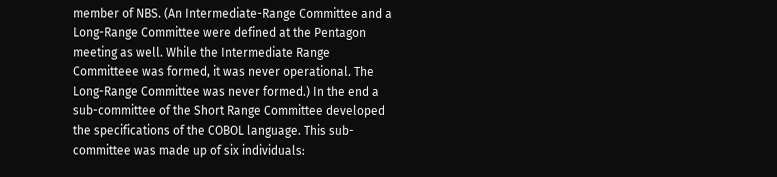member of NBS. (An Intermediate-Range Committee and a Long-Range Committee were defined at the Pentagon meeting as well. While the Intermediate Range Committeee was formed, it was never operational. The Long-Range Committee was never formed.) In the end a sub-committee of the Short Range Committee developed the specifications of the COBOL language. This sub-committee was made up of six individuals: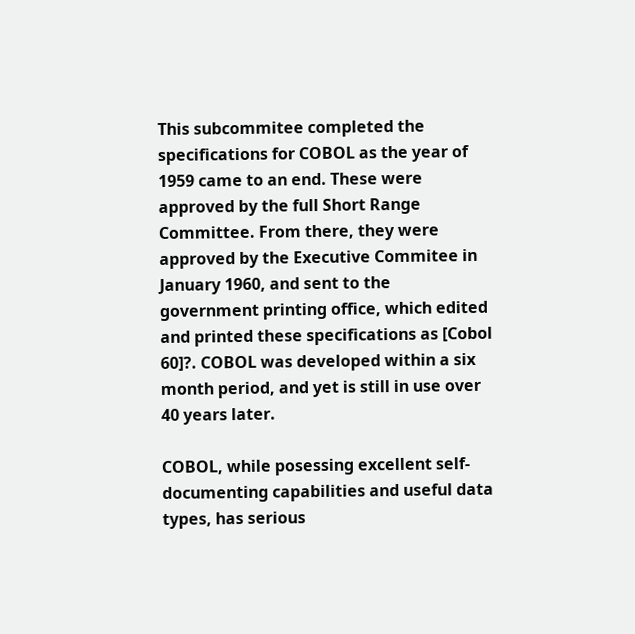This subcommitee completed the specifications for COBOL as the year of 1959 came to an end. These were approved by the full Short Range Committee. From there, they were approved by the Executive Commitee in January 1960, and sent to the government printing office, which edited and printed these specifications as [Cobol 60]?. COBOL was developed within a six month period, and yet is still in use over 40 years later.

COBOL, while posessing excellent self-documenting capabilities and useful data types, has serious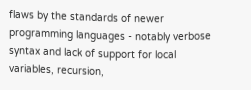flaws by the standards of newer programming languages - notably verbose syntax and lack of support for local variables, recursion,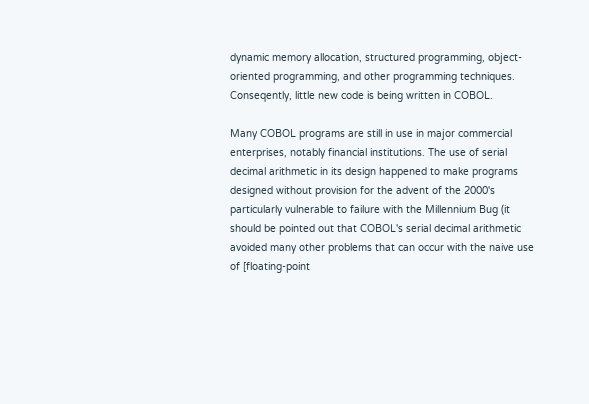dynamic memory allocation, structured programming, object-oriented programming, and other programming techniques. Conseqently, little new code is being written in COBOL.

Many COBOL programs are still in use in major commercial enterprises, notably financial institutions. The use of serial decimal arithmetic in its design happened to make programs designed without provision for the advent of the 2000's particularly vulnerable to failure with the Millennium Bug (it should be pointed out that COBOL's serial decimal arithmetic avoided many other problems that can occur with the naive use of [floating-point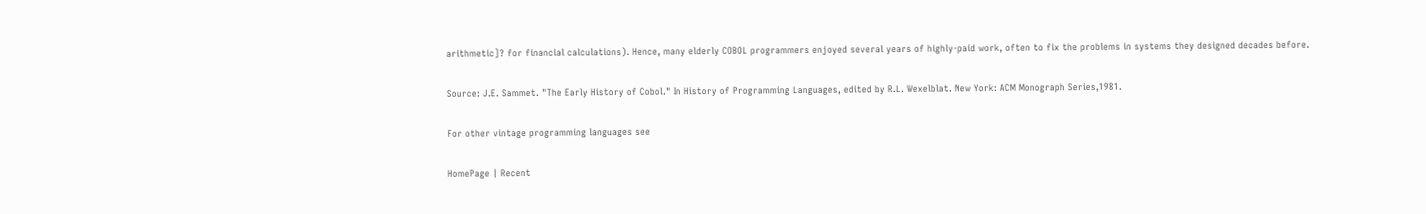arithmetic]? for financial calculations). Hence, many elderly COBOL programmers enjoyed several years of highly-paid work, often to fix the problems in systems they designed decades before.

Source: J.E. Sammet. "The Early History of Cobol." In History of Programming Languages, edited by R.L. Wexelblat. New York: ACM Monograph Series,1981.

For other vintage programming languages see

HomePage | Recent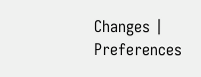Changes | Preferences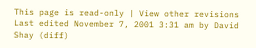This page is read-only | View other revisions
Last edited November 7, 2001 3:31 am by David Shay (diff)